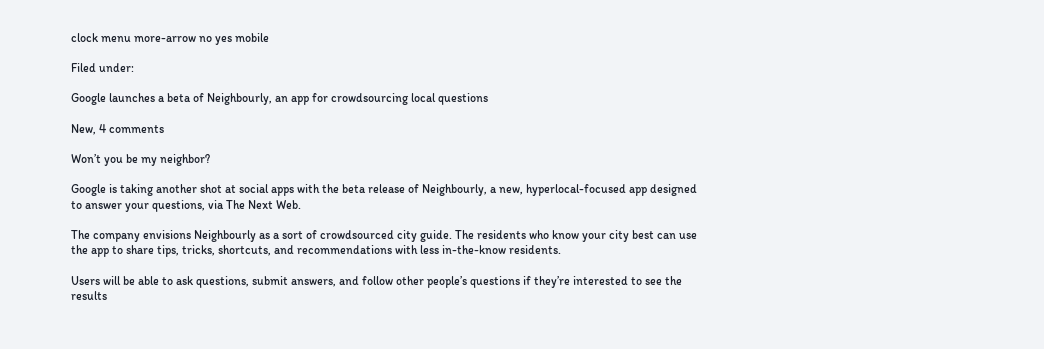clock menu more-arrow no yes mobile

Filed under:

Google launches a beta of Neighbourly, an app for crowdsourcing local questions

New, 4 comments

Won’t you be my neighbor?

Google is taking another shot at social apps with the beta release of Neighbourly, a new, hyperlocal-focused app designed to answer your questions, via The Next Web.

The company envisions Neighbourly as a sort of crowdsourced city guide. The residents who know your city best can use the app to share tips, tricks, shortcuts, and recommendations with less in-the-know residents.

Users will be able to ask questions, submit answers, and follow other people’s questions if they’re interested to see the results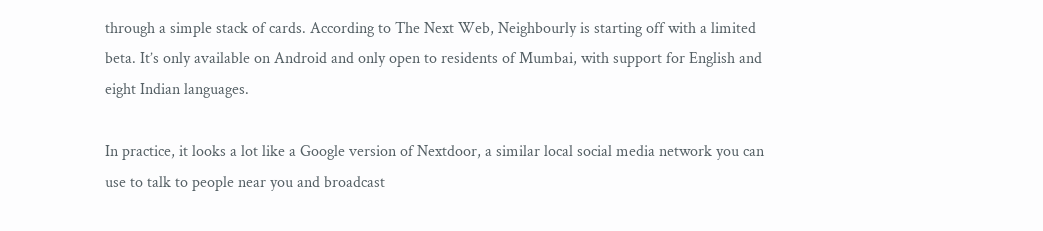through a simple stack of cards. According to The Next Web, Neighbourly is starting off with a limited beta. It’s only available on Android and only open to residents of Mumbai, with support for English and eight Indian languages.

In practice, it looks a lot like a Google version of Nextdoor, a similar local social media network you can use to talk to people near you and broadcast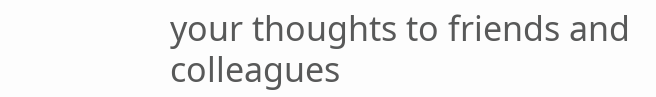your thoughts to friends and colleagues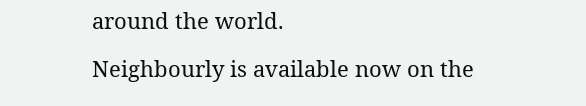around the world.

Neighbourly is available now on the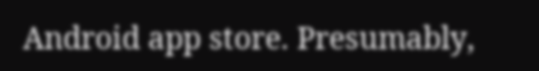Android app store. Presumably,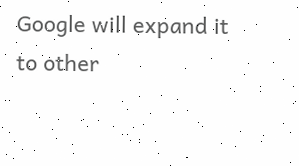Google will expand it to other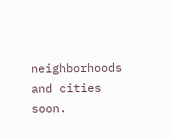neighborhoods and cities soon.